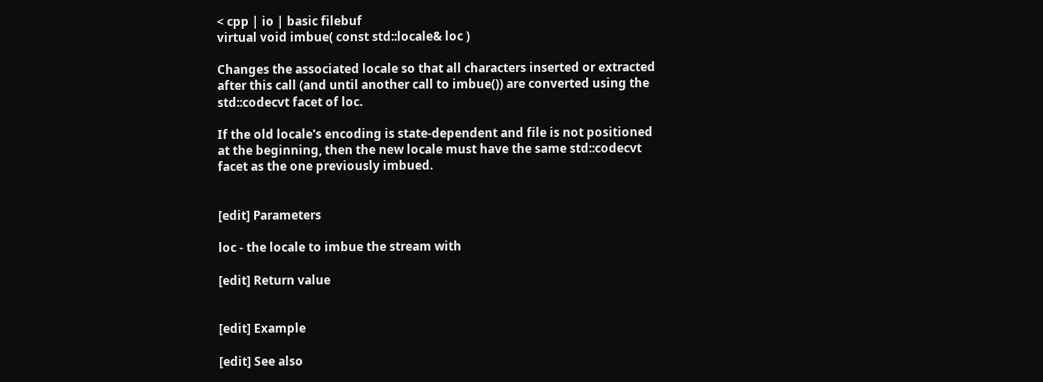< cpp | io | basic filebuf
virtual void imbue( const std::locale& loc )

Changes the associated locale so that all characters inserted or extracted after this call (and until another call to imbue()) are converted using the std::codecvt facet of loc.

If the old locale's encoding is state-dependent and file is not positioned at the beginning, then the new locale must have the same std::codecvt facet as the one previously imbued.


[edit] Parameters

loc - the locale to imbue the stream with

[edit] Return value


[edit] Example

[edit] See also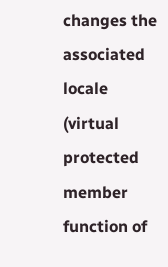changes the associated locale
(virtual protected member function of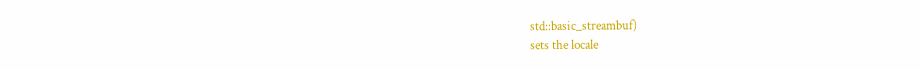std::basic_streambuf)
sets the locale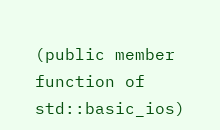(public member function of std::basic_ios)